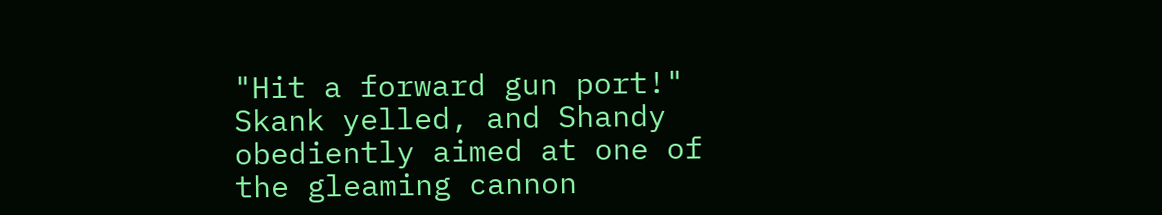"Hit a forward gun port!" Skank yelled, and Shandy obediently aimed at one of the gleaming cannon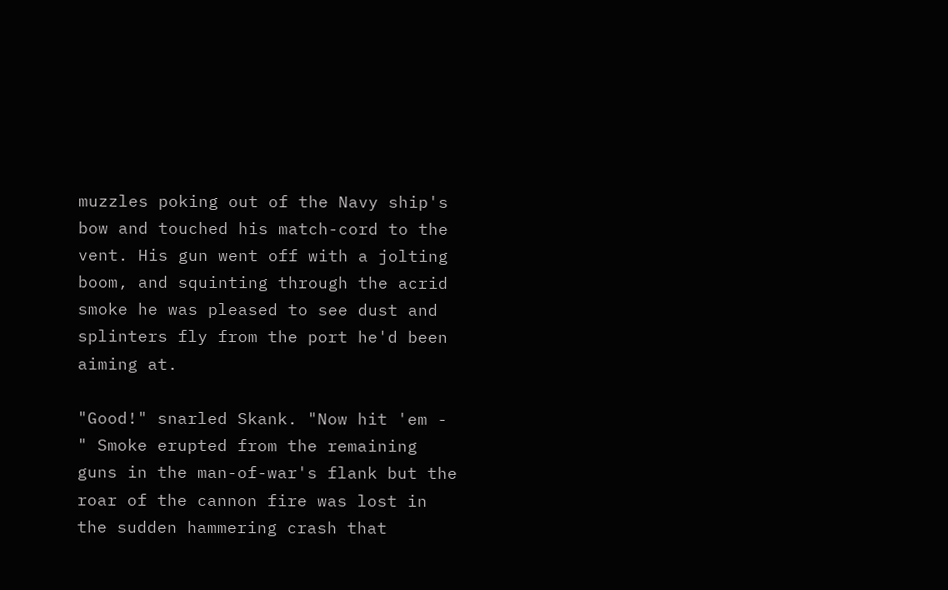muzzles poking out of the Navy ship's bow and touched his match-cord to the vent. His gun went off with a jolting boom, and squinting through the acrid smoke he was pleased to see dust and splinters fly from the port he'd been aiming at.

"Good!" snarled Skank. "Now hit 'em - " Smoke erupted from the remaining guns in the man-of-war's flank but the roar of the cannon fire was lost in the sudden hammering crash that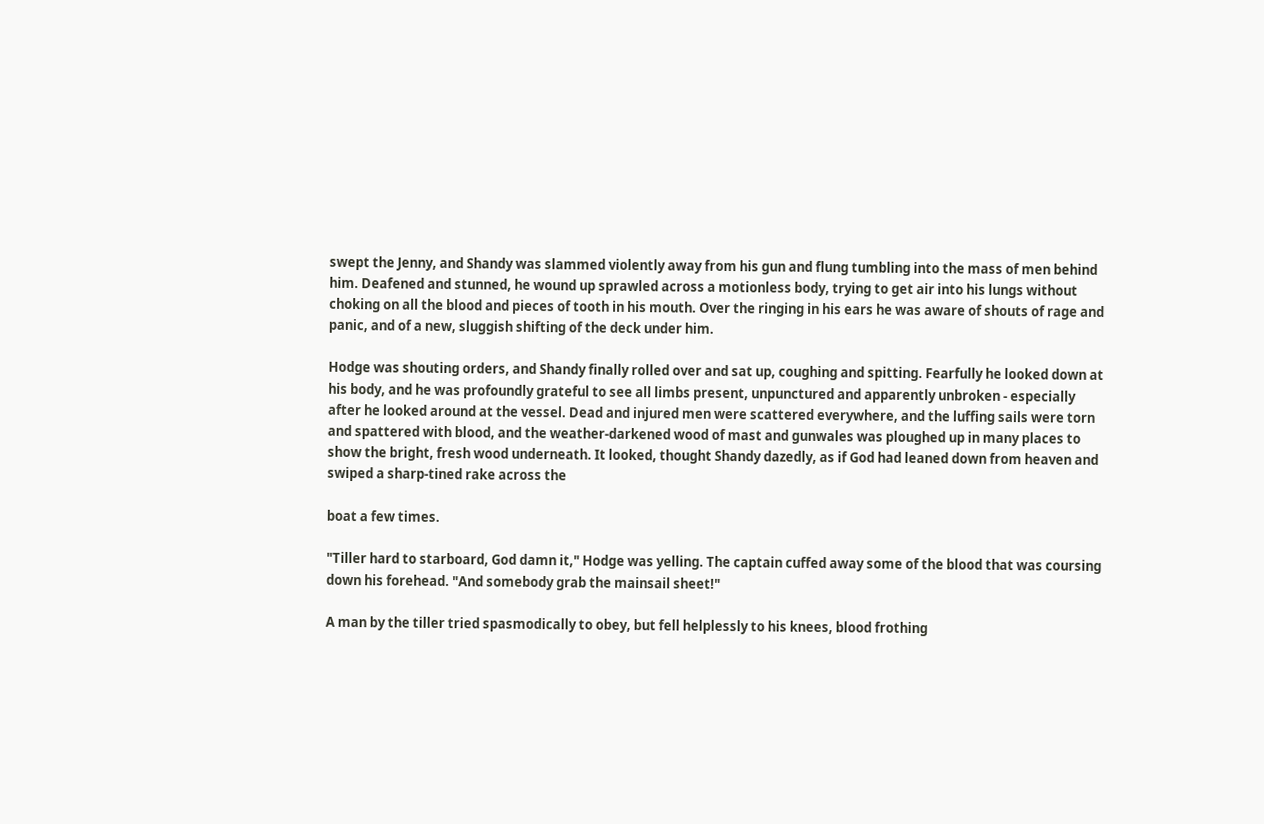swept the Jenny, and Shandy was slammed violently away from his gun and flung tumbling into the mass of men behind him. Deafened and stunned, he wound up sprawled across a motionless body, trying to get air into his lungs without choking on all the blood and pieces of tooth in his mouth. Over the ringing in his ears he was aware of shouts of rage and panic, and of a new, sluggish shifting of the deck under him.

Hodge was shouting orders, and Shandy finally rolled over and sat up, coughing and spitting. Fearfully he looked down at his body, and he was profoundly grateful to see all limbs present, unpunctured and apparently unbroken - especially after he looked around at the vessel. Dead and injured men were scattered everywhere, and the luffing sails were torn and spattered with blood, and the weather-darkened wood of mast and gunwales was ploughed up in many places to show the bright, fresh wood underneath. It looked, thought Shandy dazedly, as if God had leaned down from heaven and swiped a sharp-tined rake across the

boat a few times.

"Tiller hard to starboard, God damn it," Hodge was yelling. The captain cuffed away some of the blood that was coursing down his forehead. "And somebody grab the mainsail sheet!"

A man by the tiller tried spasmodically to obey, but fell helplessly to his knees, blood frothing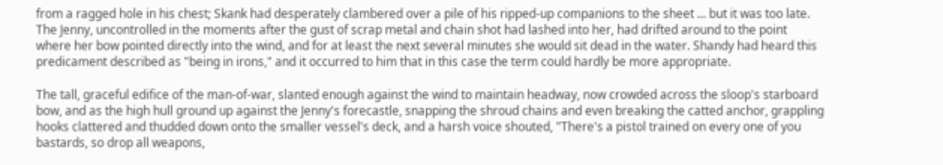from a ragged hole in his chest; Skank had desperately clambered over a pile of his ripped-up companions to the sheet ... but it was too late. The Jenny, uncontrolled in the moments after the gust of scrap metal and chain shot had lashed into her, had drifted around to the point where her bow pointed directly into the wind, and for at least the next several minutes she would sit dead in the water. Shandy had heard this predicament described as "being in irons," and it occurred to him that in this case the term could hardly be more appropriate.

The tall, graceful edifice of the man-of-war, slanted enough against the wind to maintain headway, now crowded across the sloop's starboard bow, and as the high hull ground up against the Jenny's forecastle, snapping the shroud chains and even breaking the catted anchor, grappling hooks clattered and thudded down onto the smaller vessel's deck, and a harsh voice shouted, "There's a pistol trained on every one of you bastards, so drop all weapons,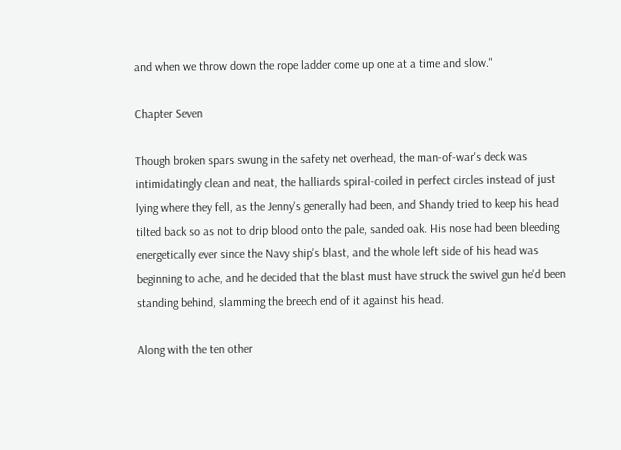and when we throw down the rope ladder come up one at a time and slow."

Chapter Seven

Though broken spars swung in the safety net overhead, the man-of-war's deck was intimidatingly clean and neat, the halliards spiral-coiled in perfect circles instead of just lying where they fell, as the Jenny's generally had been, and Shandy tried to keep his head tilted back so as not to drip blood onto the pale, sanded oak. His nose had been bleeding energetically ever since the Navy ship's blast, and the whole left side of his head was beginning to ache, and he decided that the blast must have struck the swivel gun he'd been standing behind, slamming the breech end of it against his head.

Along with the ten other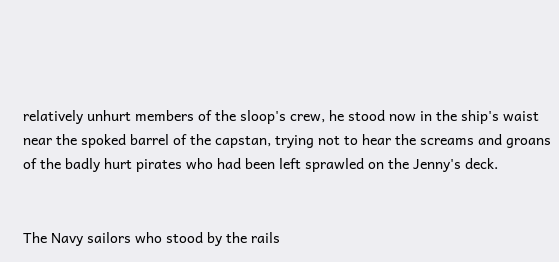relatively unhurt members of the sloop's crew, he stood now in the ship's waist near the spoked barrel of the capstan, trying not to hear the screams and groans of the badly hurt pirates who had been left sprawled on the Jenny's deck.


The Navy sailors who stood by the rails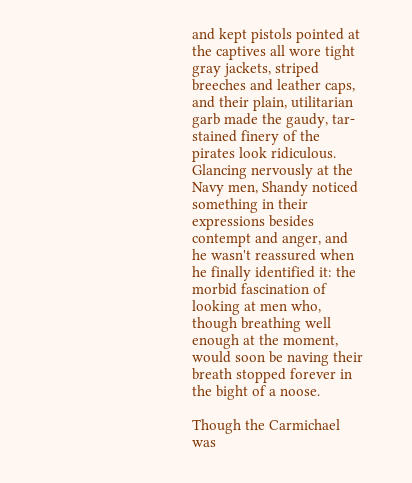and kept pistols pointed at the captives all wore tight gray jackets, striped breeches and leather caps, and their plain, utilitarian garb made the gaudy, tar-stained finery of the pirates look ridiculous. Glancing nervously at the Navy men, Shandy noticed something in their expressions besides contempt and anger, and he wasn't reassured when he finally identified it: the morbid fascination of looking at men who, though breathing well enough at the moment, would soon be naving their breath stopped forever in the bight of a noose.

Though the Carmichael was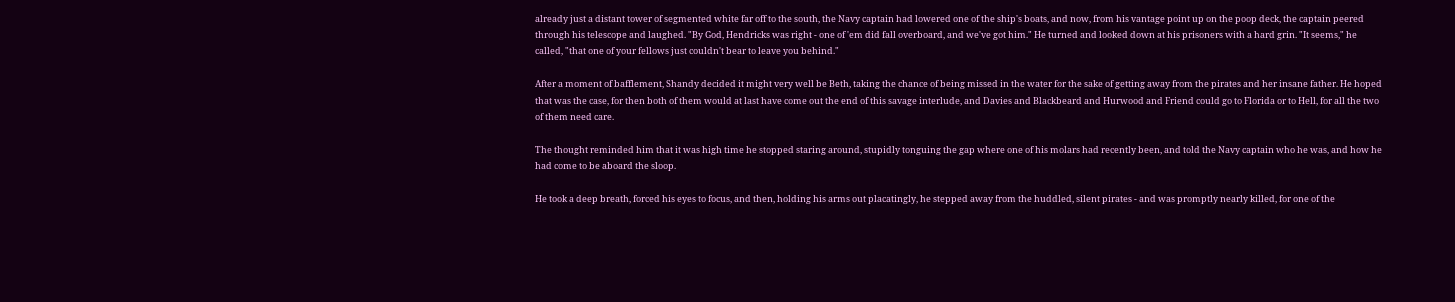already just a distant tower of segmented white far off to the south, the Navy captain had lowered one of the ship's boats, and now, from his vantage point up on the poop deck, the captain peered through his telescope and laughed. "By God, Hendricks was right - one of 'em did fall overboard, and we've got him." He turned and looked down at his prisoners with a hard grin. "It seems," he called, "that one of your fellows just couldn't bear to leave you behind."

After a moment of bafflement, Shandy decided it might very well be Beth, taking the chance of being missed in the water for the sake of getting away from the pirates and her insane father. He hoped that was the case, for then both of them would at last have come out the end of this savage interlude, and Davies and Blackbeard and Hurwood and Friend could go to Florida or to Hell, for all the two of them need care.

The thought reminded him that it was high time he stopped staring around, stupidly tonguing the gap where one of his molars had recently been, and told the Navy captain who he was, and how he had come to be aboard the sloop.

He took a deep breath, forced his eyes to focus, and then, holding his arms out placatingly, he stepped away from the huddled, silent pirates - and was promptly nearly killed, for one of the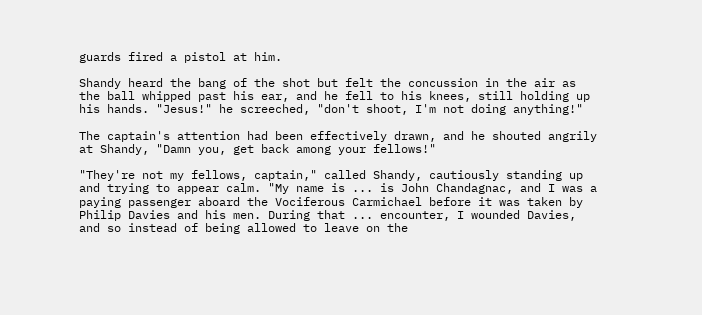guards fired a pistol at him.

Shandy heard the bang of the shot but felt the concussion in the air as the ball whipped past his ear, and he fell to his knees, still holding up his hands. "Jesus!" he screeched, "don't shoot, I'm not doing anything!"

The captain's attention had been effectively drawn, and he shouted angrily at Shandy, "Damn you, get back among your fellows!"

"They're not my fellows, captain," called Shandy, cautiously standing up and trying to appear calm. "My name is ... is John Chandagnac, and I was a paying passenger aboard the Vociferous Carmichael before it was taken by Philip Davies and his men. During that ... encounter, I wounded Davies, and so instead of being allowed to leave on the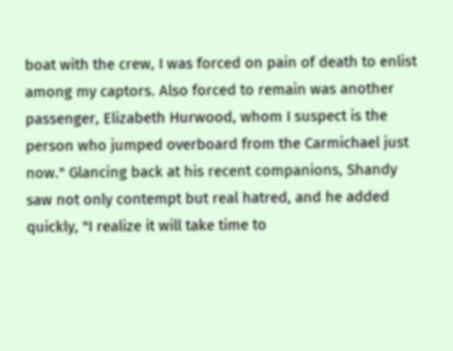boat with the crew, I was forced on pain of death to enlist among my captors. Also forced to remain was another passenger, Elizabeth Hurwood, whom I suspect is the person who jumped overboard from the Carmichael just now." Glancing back at his recent companions, Shandy saw not only contempt but real hatred, and he added quickly, "I realize it will take time to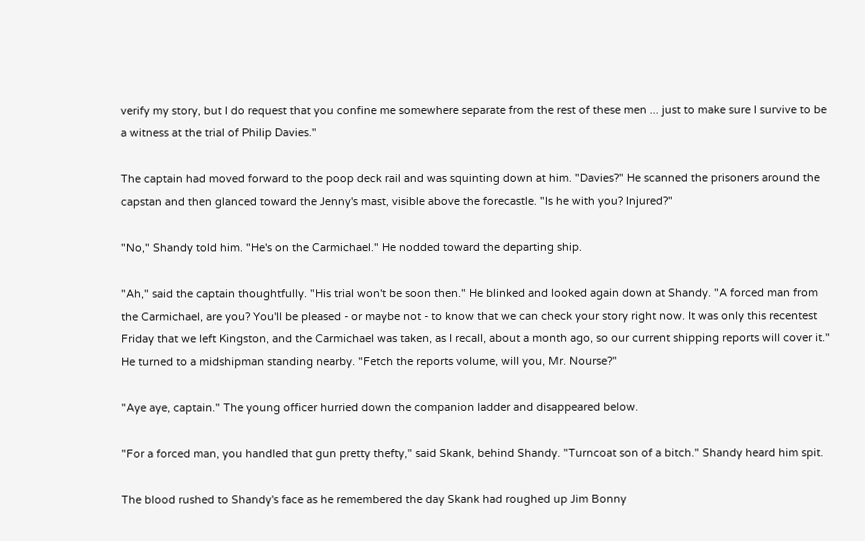verify my story, but I do request that you confine me somewhere separate from the rest of these men ... just to make sure I survive to be a witness at the trial of Philip Davies."

The captain had moved forward to the poop deck rail and was squinting down at him. "Davies?" He scanned the prisoners around the capstan and then glanced toward the Jenny's mast, visible above the forecastle. "Is he with you? Injured?"

"No," Shandy told him. "He's on the Carmichael." He nodded toward the departing ship.

"Ah," said the captain thoughtfully. "His trial won't be soon then." He blinked and looked again down at Shandy. "A forced man from the Carmichael, are you? You'll be pleased - or maybe not - to know that we can check your story right now. It was only this recentest Friday that we left Kingston, and the Carmichael was taken, as I recall, about a month ago, so our current shipping reports will cover it." He turned to a midshipman standing nearby. "Fetch the reports volume, will you, Mr. Nourse?"

"Aye aye, captain." The young officer hurried down the companion ladder and disappeared below.

"For a forced man, you handled that gun pretty thefty," said Skank, behind Shandy. "Turncoat son of a bitch." Shandy heard him spit.

The blood rushed to Shandy's face as he remembered the day Skank had roughed up Jim Bonny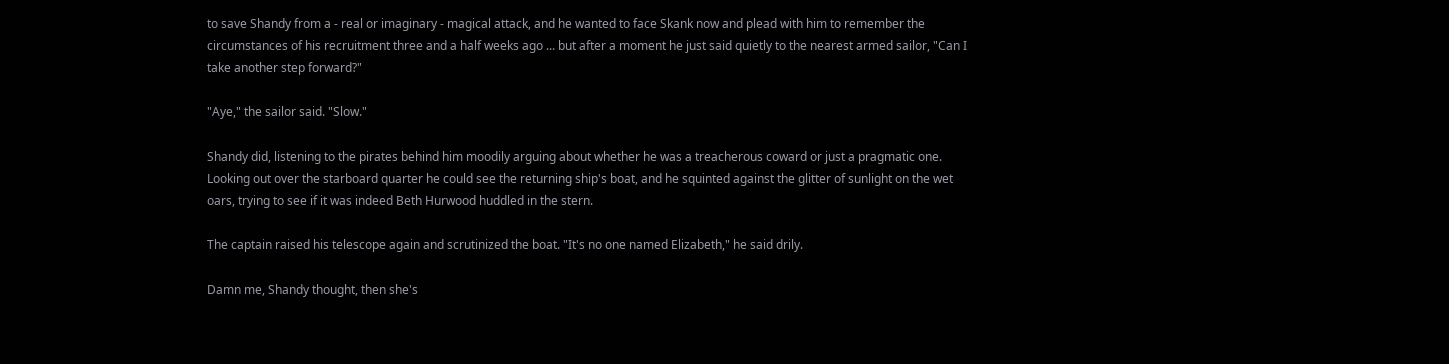to save Shandy from a - real or imaginary - magical attack, and he wanted to face Skank now and plead with him to remember the circumstances of his recruitment three and a half weeks ago ... but after a moment he just said quietly to the nearest armed sailor, "Can I take another step forward?"

"Aye," the sailor said. "Slow."

Shandy did, listening to the pirates behind him moodily arguing about whether he was a treacherous coward or just a pragmatic one. Looking out over the starboard quarter he could see the returning ship's boat, and he squinted against the glitter of sunlight on the wet oars, trying to see if it was indeed Beth Hurwood huddled in the stern.

The captain raised his telescope again and scrutinized the boat. "It's no one named Elizabeth," he said drily.

Damn me, Shandy thought, then she's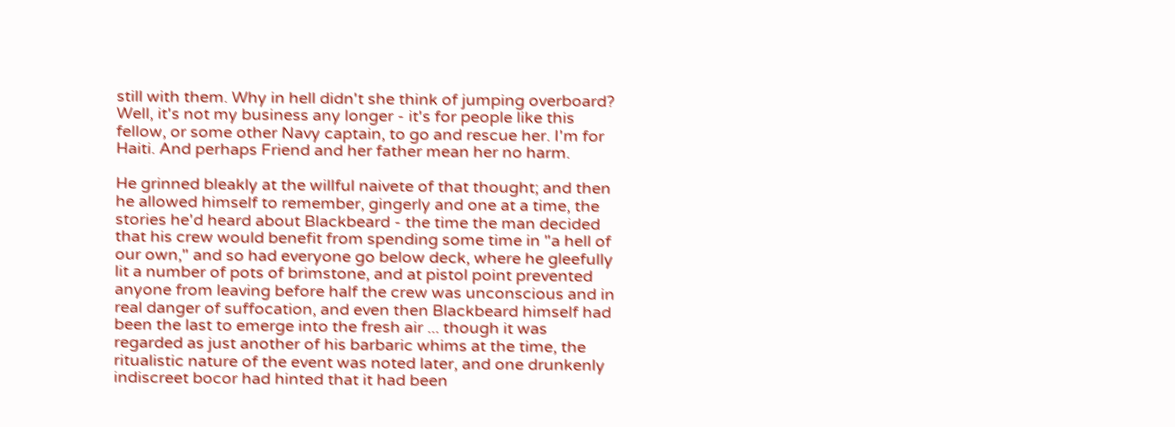still with them. Why in hell didn't she think of jumping overboard? Well, it's not my business any longer - it's for people like this fellow, or some other Navy captain, to go and rescue her. I'm for Haiti. And perhaps Friend and her father mean her no harm.

He grinned bleakly at the willful naivete of that thought; and then he allowed himself to remember, gingerly and one at a time, the stories he'd heard about Blackbeard - the time the man decided that his crew would benefit from spending some time in "a hell of our own," and so had everyone go below deck, where he gleefully lit a number of pots of brimstone, and at pistol point prevented anyone from leaving before half the crew was unconscious and in real danger of suffocation, and even then Blackbeard himself had been the last to emerge into the fresh air ... though it was regarded as just another of his barbaric whims at the time, the ritualistic nature of the event was noted later, and one drunkenly indiscreet bocor had hinted that it had been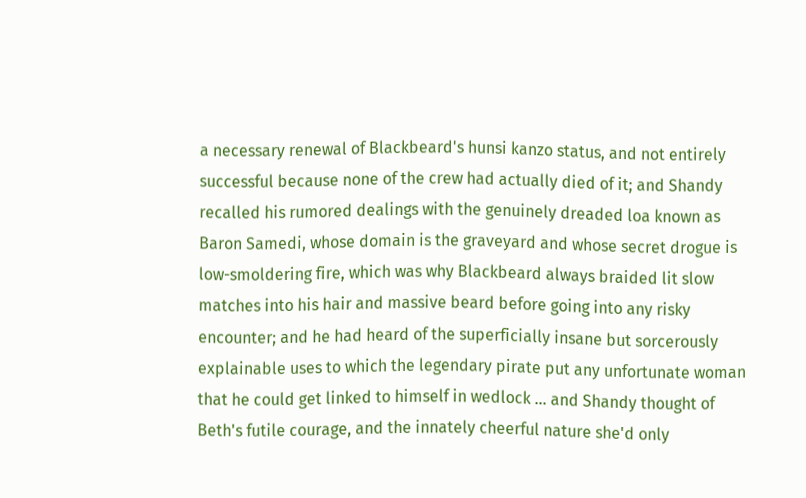a necessary renewal of Blackbeard's hunsi kanzo status, and not entirely successful because none of the crew had actually died of it; and Shandy recalled his rumored dealings with the genuinely dreaded loa known as Baron Samedi, whose domain is the graveyard and whose secret drogue is low-smoldering fire, which was why Blackbeard always braided lit slow matches into his hair and massive beard before going into any risky encounter; and he had heard of the superficially insane but sorcerously explainable uses to which the legendary pirate put any unfortunate woman that he could get linked to himself in wedlock ... and Shandy thought of Beth's futile courage, and the innately cheerful nature she'd only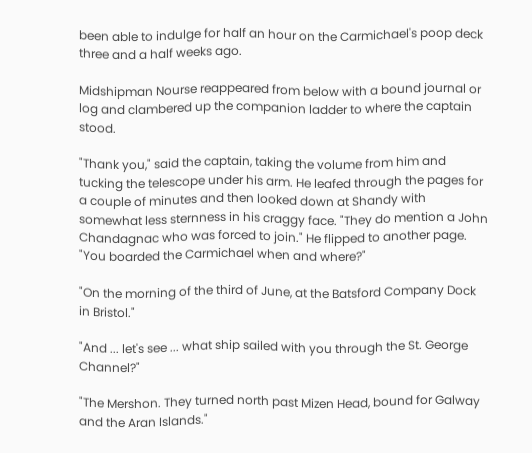been able to indulge for half an hour on the Carmichael's poop deck three and a half weeks ago.

Midshipman Nourse reappeared from below with a bound journal or log and clambered up the companion ladder to where the captain stood.

"Thank you," said the captain, taking the volume from him and tucking the telescope under his arm. He leafed through the pages for a couple of minutes and then looked down at Shandy with somewhat less sternness in his craggy face. "They do mention a John Chandagnac who was forced to join." He flipped to another page. "You boarded the Carmichael when and where?"

"On the morning of the third of June, at the Batsford Company Dock in Bristol."

"And ... let's see ... what ship sailed with you through the St. George Channel?"

"The Mershon. They turned north past Mizen Head, bound for Galway and the Aran Islands."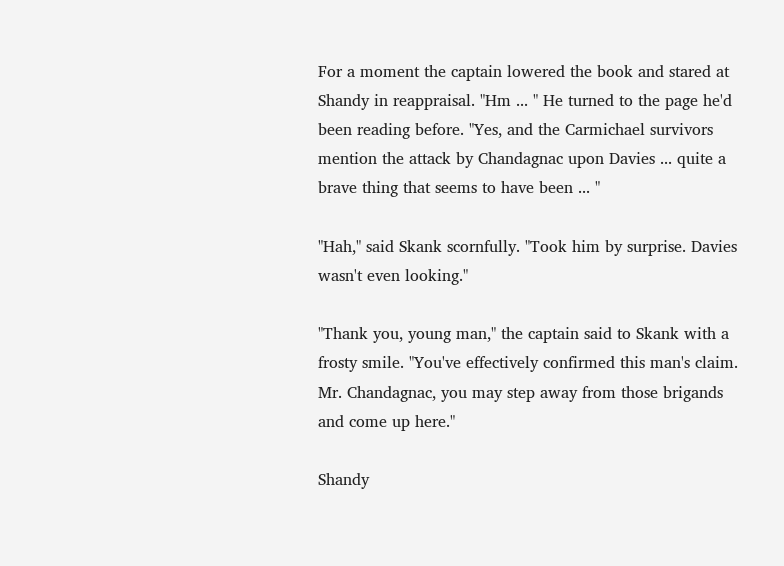For a moment the captain lowered the book and stared at Shandy in reappraisal. "Hm ... " He turned to the page he'd been reading before. "Yes, and the Carmichael survivors mention the attack by Chandagnac upon Davies ... quite a brave thing that seems to have been ... "

"Hah," said Skank scornfully. "Took him by surprise. Davies wasn't even looking."

"Thank you, young man," the captain said to Skank with a frosty smile. "You've effectively confirmed this man's claim. Mr. Chandagnac, you may step away from those brigands and come up here."

Shandy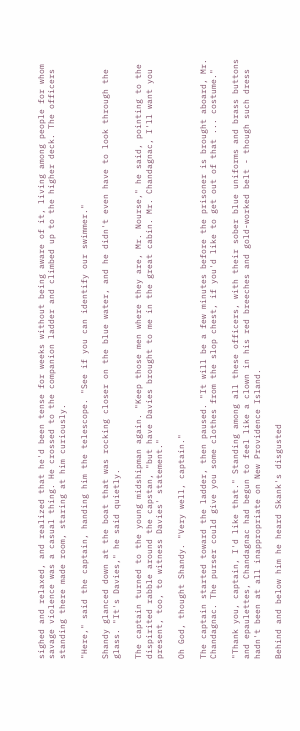sighed and relaxed, and realized that he'd been tense for weeks without being aware of it, living among people for whom savage violence was a casual thing. He crossed to the companion ladder and climbed up to the higher deck. The officers standing there made room, staring at him curiously.

"Here," said the captain, handing him the telescope. "See if you can identify our swimmer."

Shandy glanced down at the boat that was rocking closer on the blue water, and he didn't even have to look through the glass. "It's Davies," he said quietly.

The captain turned to the young midshipman again. "Keep those men where they are, Mr. Nourse," he said, pointing to the dispirited rabble around the capstan, "but have Davies brought to me in the great cabin. Mr. Chandagnac, I'll want you present, too, to witness Davies' statement."

Oh God, thought Shandy. "Very well, captain."

The captain started toward the ladder, then paused. "It will be a few minutes before the prisoner is brought aboard, Mr. Chandagnac. The purser could give you some clothes from the slop chest, if you'd like to get out of that ... costume."

"Thank you, captain, I'd like that." Standing among all these officers, with their sober blue uniforms and brass buttons and epaulettes, Chandagnac had begun to feel like a clown in his red breeches and gold-worked belt - though such dress hadn't been at all inappropriate on New Providence Island.

Behind and below him he heard Skank's disgusted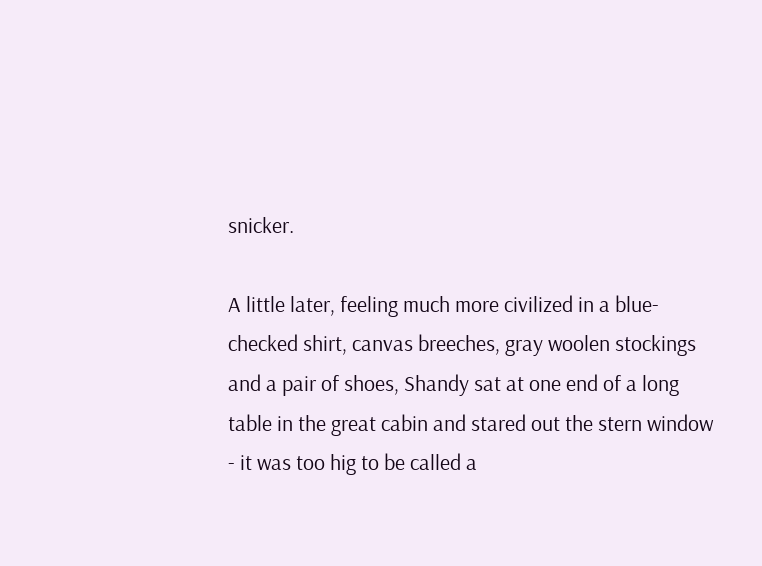snicker.

A little later, feeling much more civilized in a blue-checked shirt, canvas breeches, gray woolen stockings and a pair of shoes, Shandy sat at one end of a long table in the great cabin and stared out the stern window - it was too hig to be called a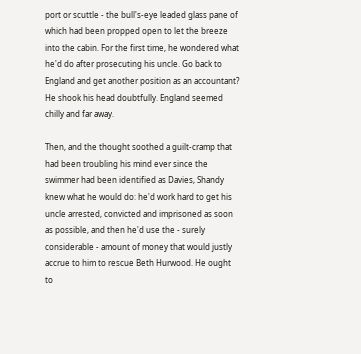port or scuttle - the bull's-eye leaded glass pane of which had been propped open to let the breeze into the cabin. For the first time, he wondered what he'd do after prosecuting his uncle. Go back to England and get another position as an accountant? He shook his head doubtfully. England seemed chilly and far away.

Then, and the thought soothed a guilt-cramp that had been troubling his mind ever since the swimmer had been identified as Davies, Shandy knew what he would do: he'd work hard to get his uncle arrested, convicted and imprisoned as soon as possible, and then he'd use the - surely considerable - amount of money that would justly accrue to him to rescue Beth Hurwood. He ought to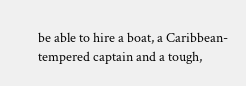be able to hire a boat, a Caribbean-tempered captain and a tough,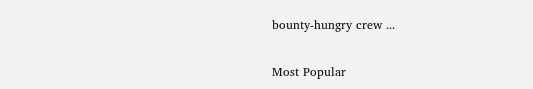bounty-hungry crew ...

Most Popular